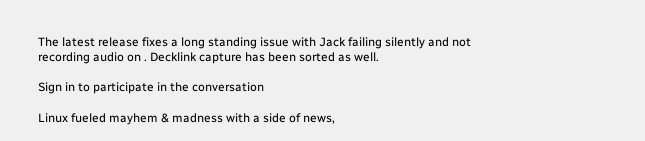The latest release fixes a long standing issue with Jack failing silently and not recording audio on . Decklink capture has been sorted as well.

Sign in to participate in the conversation

Linux fueled mayhem & madness with a side of news,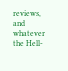reviews, and whatever the Hell-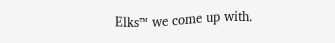Elks™ we come up with.